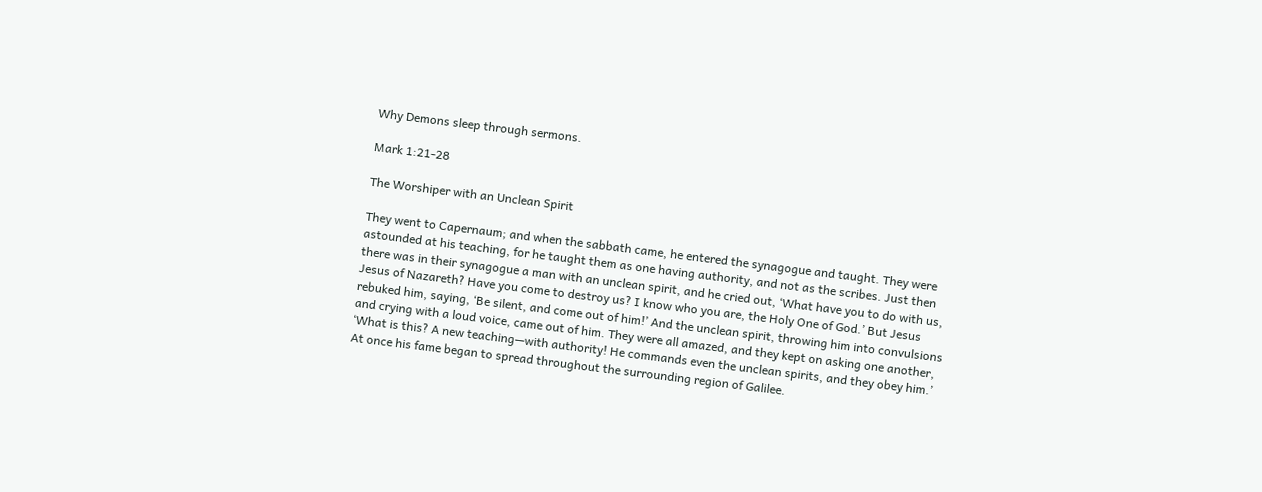Why Demons sleep through sermons.

Mark 1:21-28

The Worshiper with an Unclean Spirit

They went to Capernaum; and when the sabbath came, he entered the synagogue and taught. They were astounded at his teaching, for he taught them as one having authority, and not as the scribes. Just then there was in their synagogue a man with an unclean spirit, and he cried out, ‘What have you to do with us, Jesus of Nazareth? Have you come to destroy us? I know who you are, the Holy One of God.’ But Jesus rebuked him, saying, ‘Be silent, and come out of him!’ And the unclean spirit, throwing him into convulsions and crying with a loud voice, came out of him. They were all amazed, and they kept on asking one another, ‘What is this? A new teaching—with authority! He commands even the unclean spirits, and they obey him.’ At once his fame began to spread throughout the surrounding region of Galilee.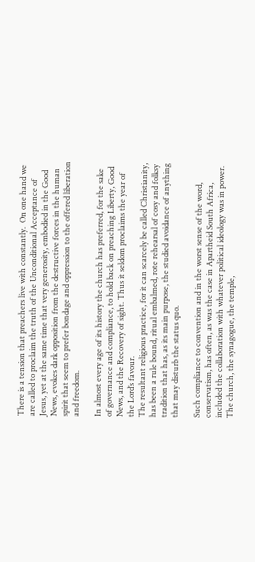There is a tension that preachers live with constantly.  On one hand we are called to proclaim the truth of the Unconditional Acceptance of Jesus, yet at the same time that very generosity, embodied in the Good News, evokes dark opposition from the destructive forces in the human spirit that seem to prefer bondage and oppression to the offered liberation and freedom.

In almost every age of its history the church has preferred, for the sake of governance and compliance, to hold back on preaching Liberty, Good News, and the Recovery of sight. Thus it seldom proclaims the year of the Lord’s favour.
The resultant religious practice, for it can scarcely be called Christianity, has been a rule bound, ritual embalmed, rote rehearsal of cosy and folksy tradition that has, as its main purpose, the studied avoidance of anything that may disturb the status quo.

Such compliance to convention and in the worst sense of the word, conservatism, has often, as was the case in Apartheid South Africa, included the collaboration with whatever political ideology was in power.  The church, the synagogue, the temple,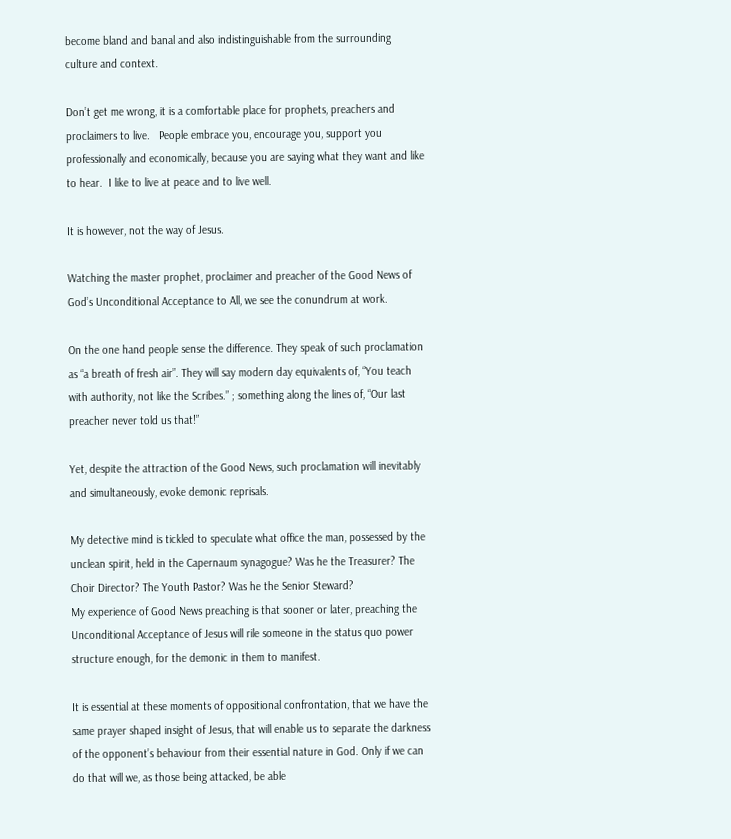become bland and banal and also indistinguishable from the surrounding culture and context.

Don’t get me wrong, it is a comfortable place for prophets, preachers and proclaimers to live.   People embrace you, encourage you, support you professionally and economically, because you are saying what they want and like to hear.  I like to live at peace and to live well.

It is however, not the way of Jesus.

Watching the master prophet, proclaimer and preacher of the Good News of God’s Unconditional Acceptance to All, we see the conundrum at work.

On the one hand people sense the difference. They speak of such proclamation as “a breath of fresh air”. They will say modern day equivalents of, “You teach with authority, not like the Scribes.” ; something along the lines of, “Our last preacher never told us that!”

Yet, despite the attraction of the Good News, such proclamation will inevitably and simultaneously, evoke demonic reprisals.

My detective mind is tickled to speculate what office the man, possessed by the unclean spirit, held in the Capernaum synagogue? Was he the Treasurer? The Choir Director? The Youth Pastor? Was he the Senior Steward?
My experience of Good News preaching is that sooner or later, preaching the Unconditional Acceptance of Jesus will rile someone in the status quo power structure enough, for the demonic in them to manifest.

It is essential at these moments of oppositional confrontation, that we have the same prayer shaped insight of Jesus, that will enable us to separate the darkness of the opponent’s behaviour from their essential nature in God. Only if we can do that will we, as those being attacked, be able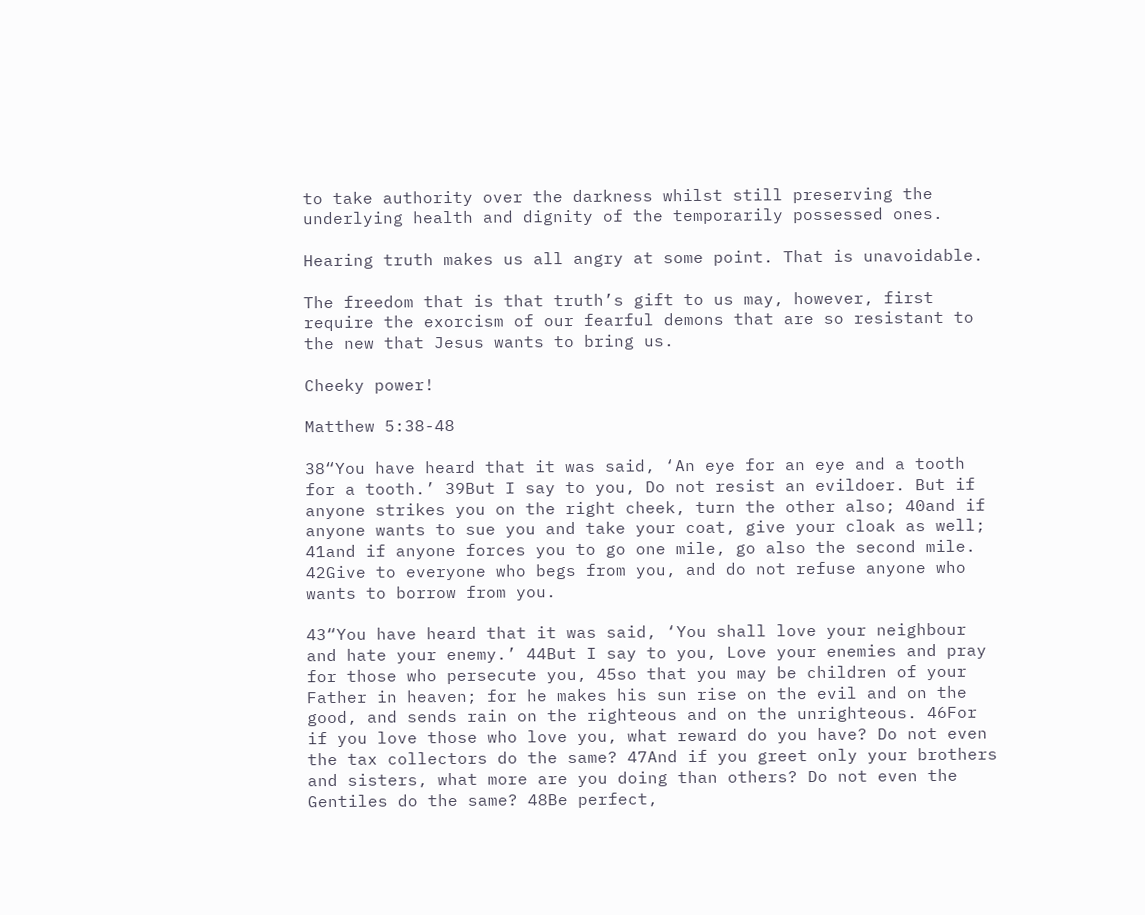to take authority over the darkness whilst still preserving the underlying health and dignity of the temporarily possessed ones.

Hearing truth makes us all angry at some point. That is unavoidable.

The freedom that is that truth’s gift to us may, however, first require the exorcism of our fearful demons that are so resistant to the new that Jesus wants to bring us.

Cheeky power!

Matthew 5:38-48

38“You have heard that it was said, ‘An eye for an eye and a tooth for a tooth.’ 39But I say to you, Do not resist an evildoer. But if anyone strikes you on the right cheek, turn the other also; 40and if anyone wants to sue you and take your coat, give your cloak as well; 41and if anyone forces you to go one mile, go also the second mile. 42Give to everyone who begs from you, and do not refuse anyone who wants to borrow from you.

43“You have heard that it was said, ‘You shall love your neighbour and hate your enemy.’ 44But I say to you, Love your enemies and pray for those who persecute you, 45so that you may be children of your Father in heaven; for he makes his sun rise on the evil and on the good, and sends rain on the righteous and on the unrighteous. 46For if you love those who love you, what reward do you have? Do not even the tax collectors do the same? 47And if you greet only your brothers and sisters, what more are you doing than others? Do not even the Gentiles do the same? 48Be perfect,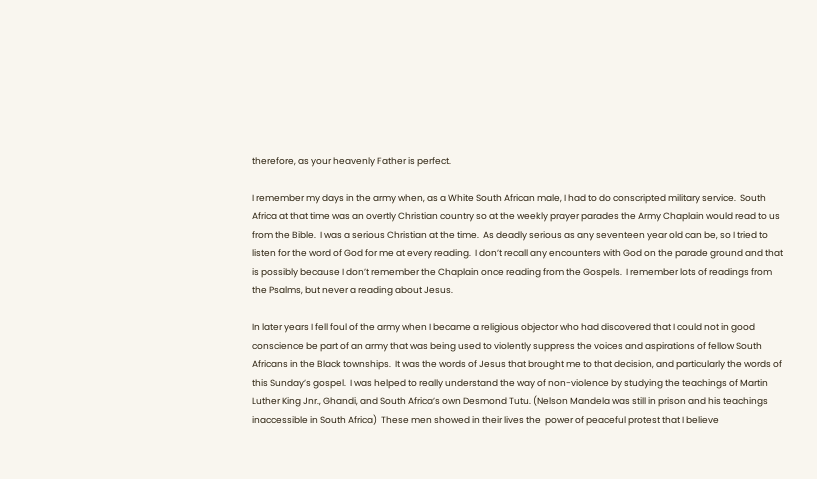therefore, as your heavenly Father is perfect.

I remember my days in the army when, as a White South African male, I had to do conscripted military service.  South Africa at that time was an overtly Christian country so at the weekly prayer parades the Army Chaplain would read to us from the Bible.  I was a serious Christian at the time.  As deadly serious as any seventeen year old can be, so I tried to listen for the word of God for me at every reading.  I don’t recall any encounters with God on the parade ground and that is possibly because I don’t remember the Chaplain once reading from the Gospels.  I remember lots of readings from the Psalms, but never a reading about Jesus.

In later years I fell foul of the army when I became a religious objector who had discovered that I could not in good conscience be part of an army that was being used to violently suppress the voices and aspirations of fellow South Africans in the Black townships.  It was the words of Jesus that brought me to that decision, and particularly the words of this Sunday’s gospel.  I was helped to really understand the way of non-violence by studying the teachings of Martin Luther King Jnr., Ghandi, and South Africa’s own Desmond Tutu. (Nelson Mandela was still in prison and his teachings inaccessible in South Africa)  These men showed in their lives the  power of peaceful protest that I believe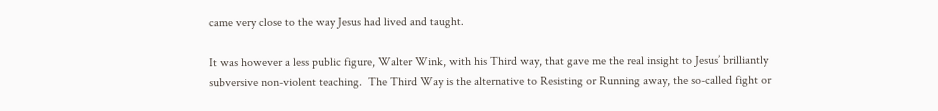came very close to the way Jesus had lived and taught.

It was however a less public figure, Walter Wink, with his Third way, that gave me the real insight to Jesus’ brilliantly subversive non-violent teaching.  The Third Way is the alternative to Resisting or Running away, the so-called fight or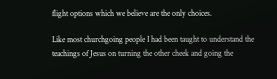flight options which we believe are the only choices.

Like most churchgoing people I had been taught to understand the teachings of Jesus on turning the other cheek and going the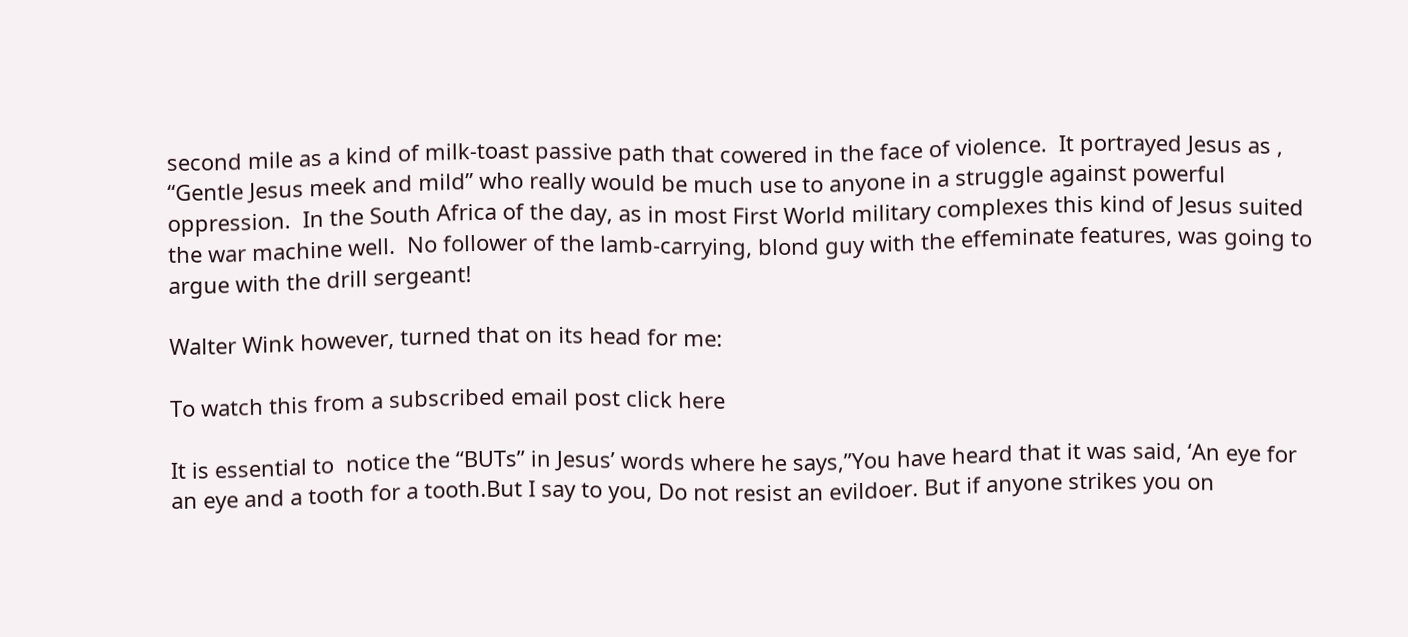second mile as a kind of milk-toast passive path that cowered in the face of violence.  It portrayed Jesus as , “Gentle Jesus meek and mild” who really would be much use to anyone in a struggle against powerful oppression.  In the South Africa of the day, as in most First World military complexes this kind of Jesus suited the war machine well.  No follower of the lamb-carrying, blond guy with the effeminate features, was going to argue with the drill sergeant!

Walter Wink however, turned that on its head for me:

To watch this from a subscribed email post click here

It is essential to  notice the “BUTs” in Jesus’ words where he says,”You have heard that it was said, ‘An eye for an eye and a tooth for a tooth.But I say to you, Do not resist an evildoer. But if anyone strikes you on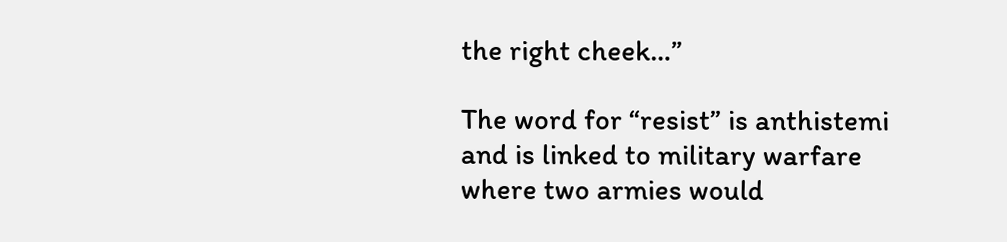the right cheek…”

The word for “resist” is anthistemi and is linked to military warfare where two armies would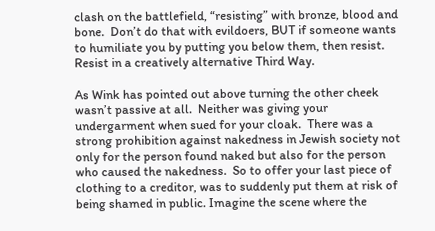clash on the battlefield, “resisting” with bronze, blood and bone.  Don’t do that with evildoers, BUT if someone wants to humiliate you by putting you below them, then resist. Resist in a creatively alternative Third Way.

As Wink has pointed out above turning the other cheek wasn’t passive at all.  Neither was giving your undergarment when sued for your cloak.  There was a strong prohibition against nakedness in Jewish society not only for the person found naked but also for the person who caused the nakedness.  So to offer your last piece of clothing to a creditor, was to suddenly put them at risk of being shamed in public. Imagine the scene where the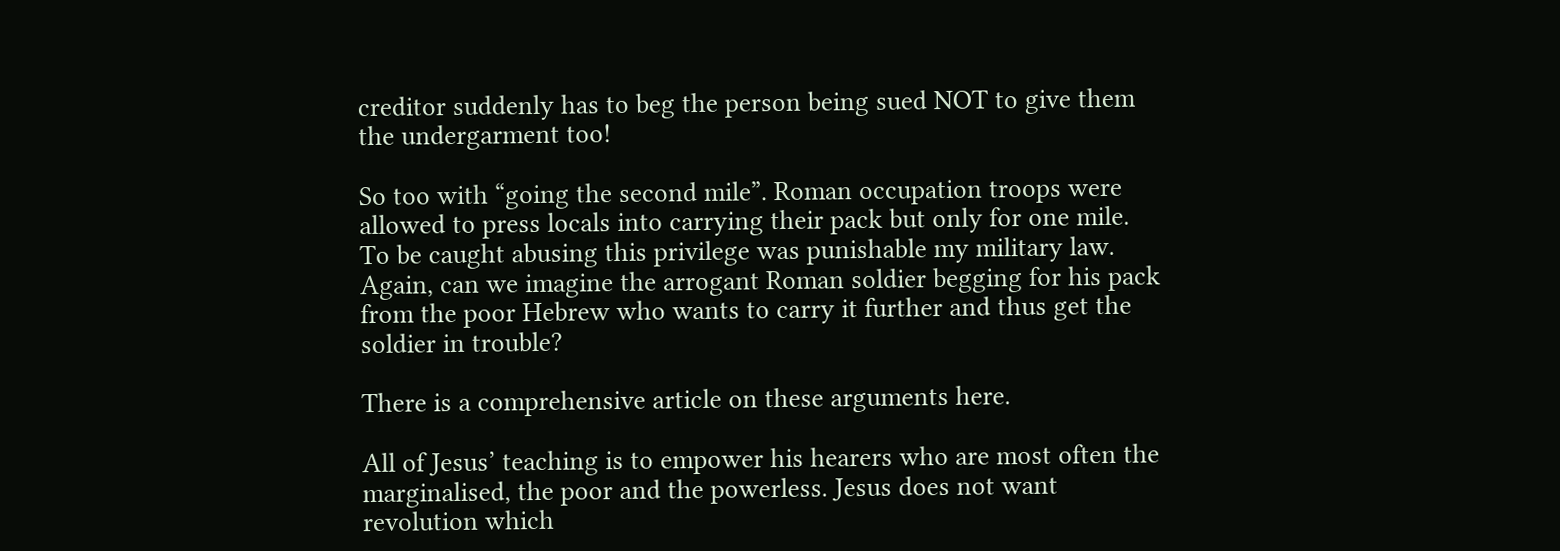creditor suddenly has to beg the person being sued NOT to give them the undergarment too!

So too with “going the second mile”. Roman occupation troops were allowed to press locals into carrying their pack but only for one mile.  To be caught abusing this privilege was punishable my military law. Again, can we imagine the arrogant Roman soldier begging for his pack  from the poor Hebrew who wants to carry it further and thus get the soldier in trouble?

There is a comprehensive article on these arguments here.

All of Jesus’ teaching is to empower his hearers who are most often the marginalised, the poor and the powerless. Jesus does not want revolution which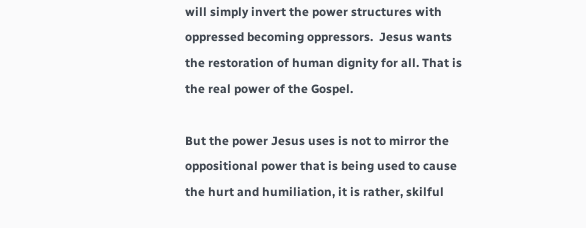will simply invert the power structures with oppressed becoming oppressors.  Jesus wants the restoration of human dignity for all. That is the real power of the Gospel.

But the power Jesus uses is not to mirror the oppositional power that is being used to cause the hurt and humiliation, it is rather, skilful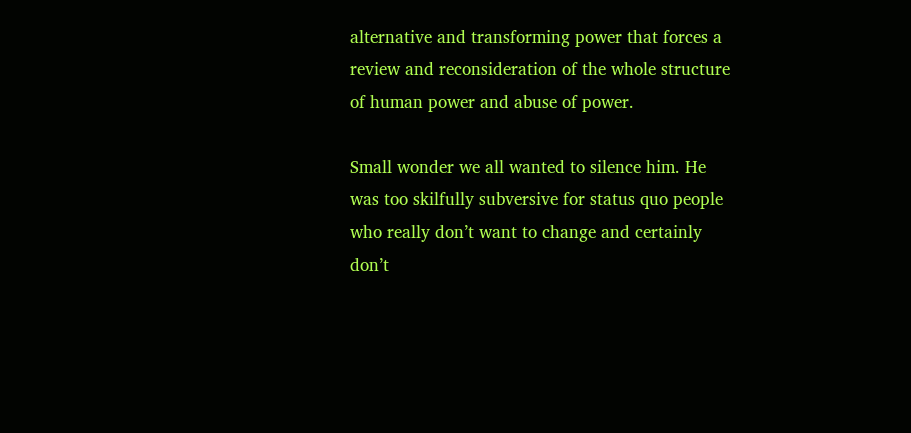alternative and transforming power that forces a review and reconsideration of the whole structure of human power and abuse of power.

Small wonder we all wanted to silence him. He was too skilfully subversive for status quo people who really don’t want to change and certainly don’t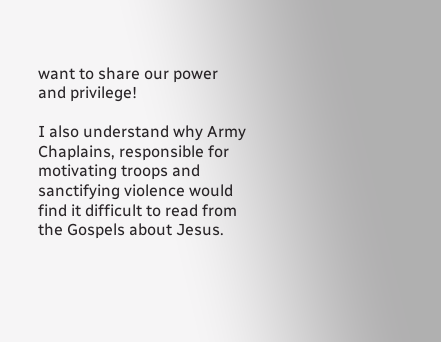want to share our power and privilege!

I also understand why Army Chaplains, responsible for motivating troops and sanctifying violence would find it difficult to read from the Gospels about Jesus.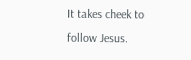It takes cheek to follow Jesus.